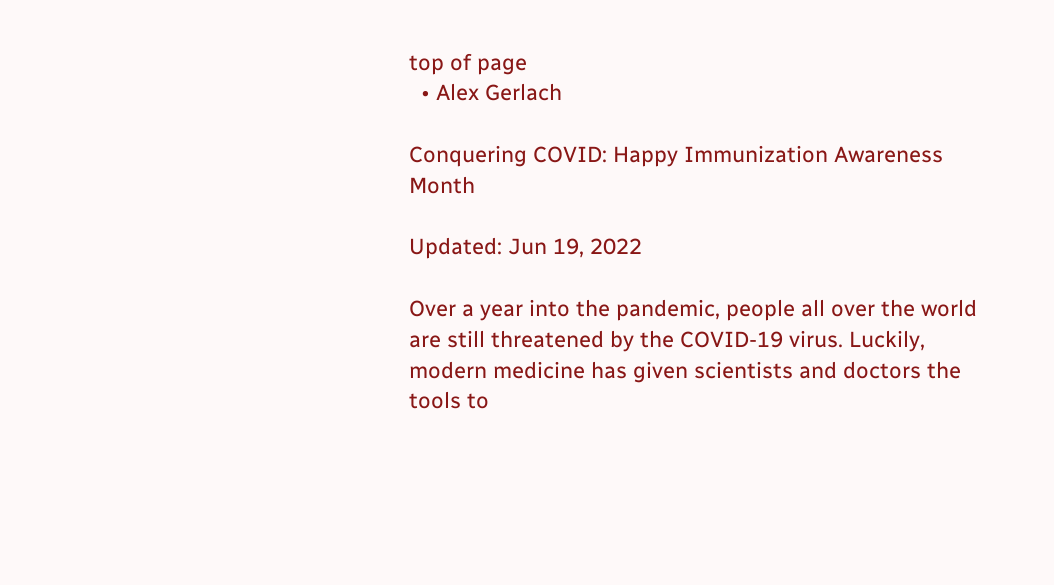top of page
  • Alex Gerlach

Conquering COVID: Happy Immunization Awareness Month

Updated: Jun 19, 2022

Over a year into the pandemic, people all over the world are still threatened by the COVID-19 virus. Luckily, modern medicine has given scientists and doctors the tools to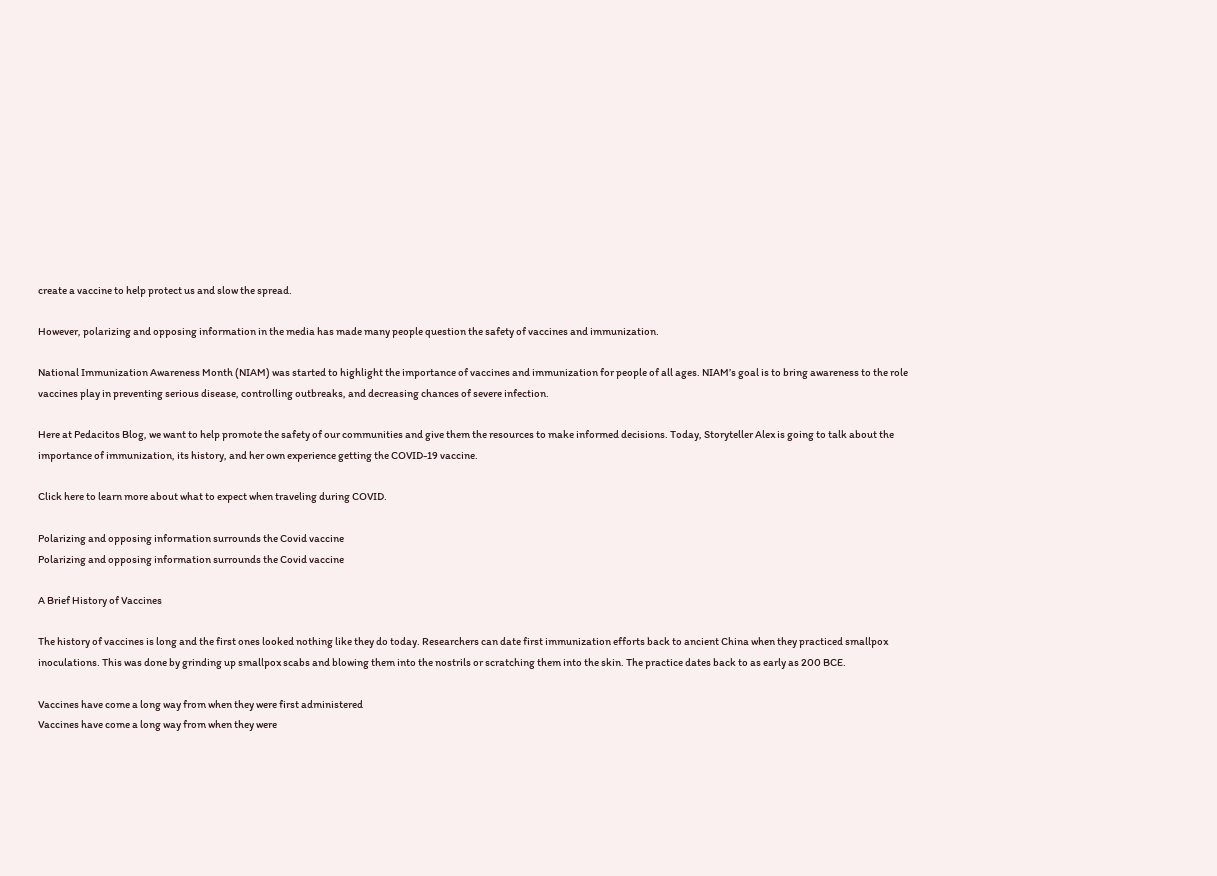create a vaccine to help protect us and slow the spread.

However, polarizing and opposing information in the media has made many people question the safety of vaccines and immunization.

National Immunization Awareness Month (NIAM) was started to highlight the importance of vaccines and immunization for people of all ages. NIAM’s goal is to bring awareness to the role vaccines play in preventing serious disease, controlling outbreaks, and decreasing chances of severe infection.

Here at Pedacitos Blog, we want to help promote the safety of our communities and give them the resources to make informed decisions. Today, Storyteller Alex is going to talk about the importance of immunization, its history, and her own experience getting the COVID-19 vaccine.

Click here to learn more about what to expect when traveling during COVID.

Polarizing and opposing information surrounds the Covid vaccine
Polarizing and opposing information surrounds the Covid vaccine

A Brief History of Vaccines

The history of vaccines is long and the first ones looked nothing like they do today. Researchers can date first immunization efforts back to ancient China when they practiced smallpox inoculations. This was done by grinding up smallpox scabs and blowing them into the nostrils or scratching them into the skin. The practice dates back to as early as 200 BCE.

Vaccines have come a long way from when they were first administered
Vaccines have come a long way from when they were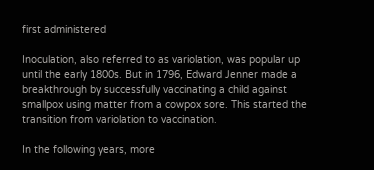first administered

Inoculation, also referred to as variolation, was popular up until the early 1800s. But in 1796, Edward Jenner made a breakthrough by successfully vaccinating a child against smallpox using matter from a cowpox sore. This started the transition from variolation to vaccination.

In the following years, more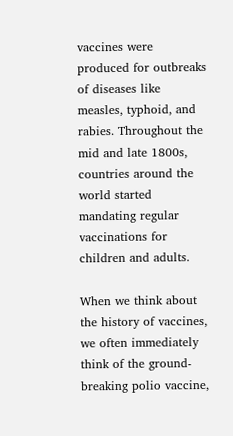vaccines were produced for outbreaks of diseases like measles, typhoid, and rabies. Throughout the mid and late 1800s, countries around the world started mandating regular vaccinations for children and adults.

When we think about the history of vaccines, we often immediately think of the ground-breaking polio vaccine,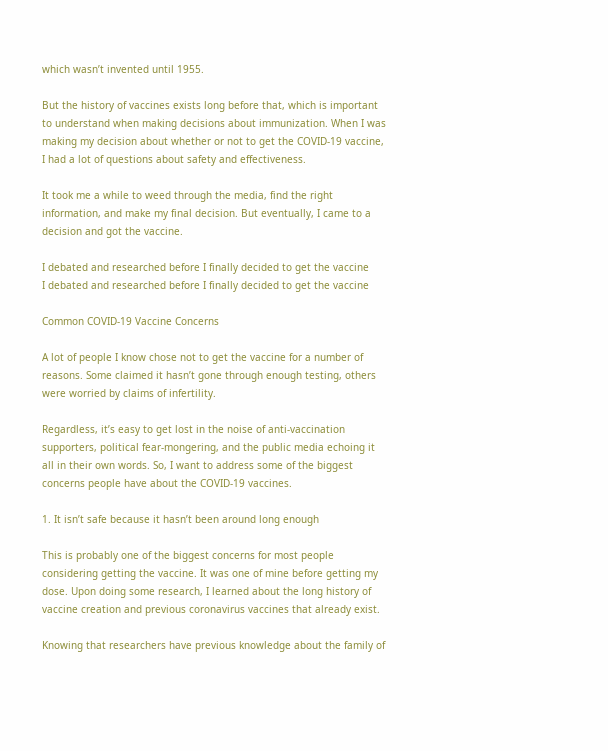which wasn’t invented until 1955.

But the history of vaccines exists long before that, which is important to understand when making decisions about immunization. When I was making my decision about whether or not to get the COVID-19 vaccine, I had a lot of questions about safety and effectiveness.

It took me a while to weed through the media, find the right information, and make my final decision. But eventually, I came to a decision and got the vaccine.

I debated and researched before I finally decided to get the vaccine
I debated and researched before I finally decided to get the vaccine

Common COVID-19 Vaccine Concerns

A lot of people I know chose not to get the vaccine for a number of reasons. Some claimed it hasn’t gone through enough testing, others were worried by claims of infertility.

Regardless, it’s easy to get lost in the noise of anti-vaccination supporters, political fear-mongering, and the public media echoing it all in their own words. So, I want to address some of the biggest concerns people have about the COVID-19 vaccines.

1. It isn’t safe because it hasn’t been around long enough

This is probably one of the biggest concerns for most people considering getting the vaccine. It was one of mine before getting my dose. Upon doing some research, I learned about the long history of vaccine creation and previous coronavirus vaccines that already exist.

Knowing that researchers have previous knowledge about the family of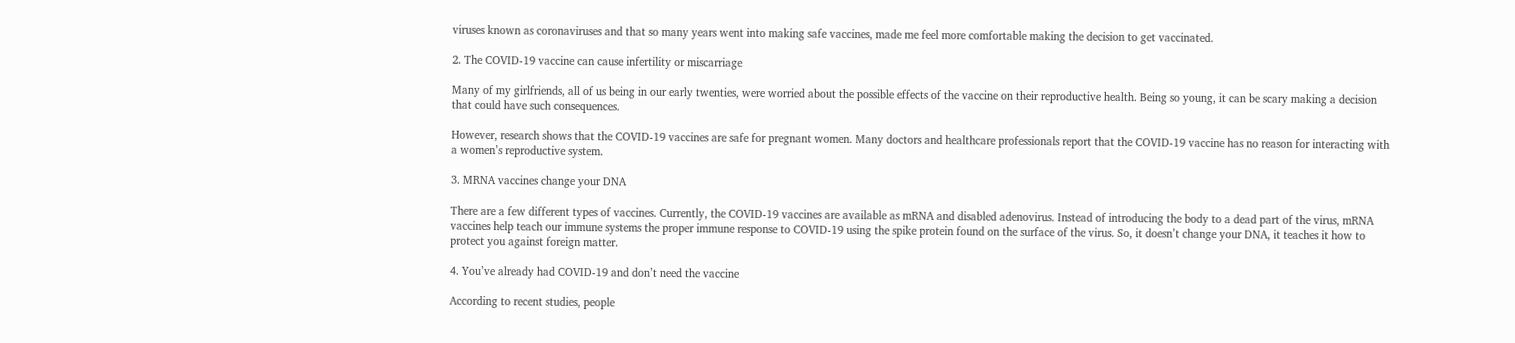viruses known as coronaviruses and that so many years went into making safe vaccines, made me feel more comfortable making the decision to get vaccinated.

2. The COVID-19 vaccine can cause infertility or miscarriage

Many of my girlfriends, all of us being in our early twenties, were worried about the possible effects of the vaccine on their reproductive health. Being so young, it can be scary making a decision that could have such consequences.

However, research shows that the COVID-19 vaccines are safe for pregnant women. Many doctors and healthcare professionals report that the COVID-19 vaccine has no reason for interacting with a women’s reproductive system.

3. MRNA vaccines change your DNA

There are a few different types of vaccines. Currently, the COVID-19 vaccines are available as mRNA and disabled adenovirus. Instead of introducing the body to a dead part of the virus, mRNA vaccines help teach our immune systems the proper immune response to COVID-19 using the spike protein found on the surface of the virus. So, it doesn’t change your DNA, it teaches it how to protect you against foreign matter.

4. You’ve already had COVID-19 and don’t need the vaccine

According to recent studies, people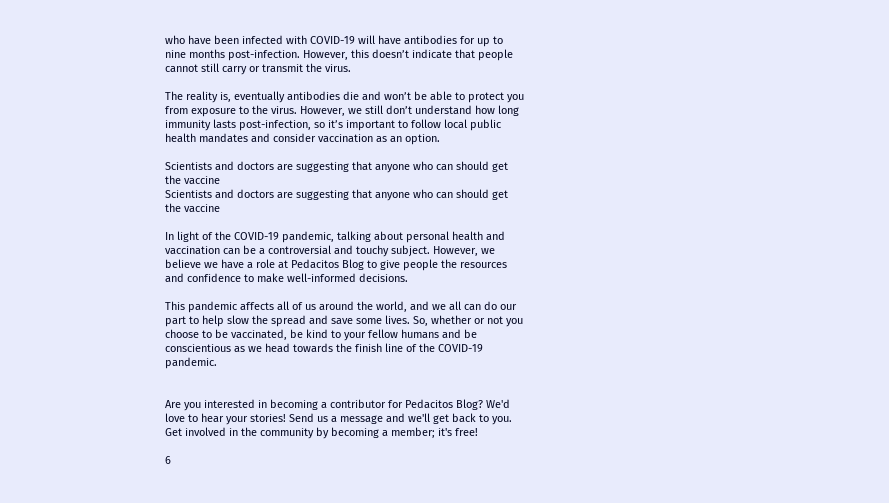who have been infected with COVID-19 will have antibodies for up to nine months post-infection. However, this doesn’t indicate that people cannot still carry or transmit the virus.

The reality is, eventually antibodies die and won’t be able to protect you from exposure to the virus. However, we still don’t understand how long immunity lasts post-infection, so it’s important to follow local public health mandates and consider vaccination as an option.

Scientists and doctors are suggesting that anyone who can should get the vaccine
Scientists and doctors are suggesting that anyone who can should get the vaccine

In light of the COVID-19 pandemic, talking about personal health and vaccination can be a controversial and touchy subject. However, we believe we have a role at Pedacitos Blog to give people the resources and confidence to make well-informed decisions.

This pandemic affects all of us around the world, and we all can do our part to help slow the spread and save some lives. So, whether or not you choose to be vaccinated, be kind to your fellow humans and be conscientious as we head towards the finish line of the COVID-19 pandemic.


Are you interested in becoming a contributor for Pedacitos Blog? We'd love to hear your stories! Send us a message and we'll get back to you. Get involved in the community by becoming a member; it's free!

6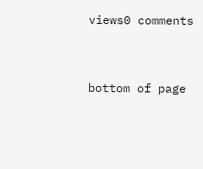views0 comments


bottom of page